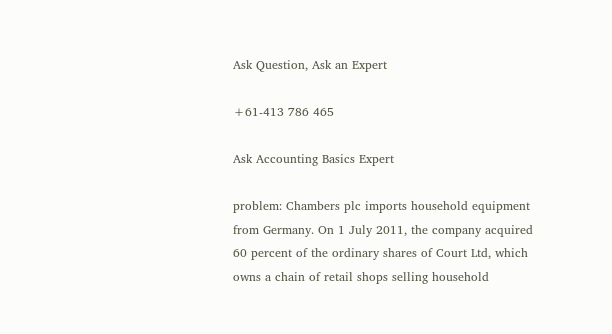Ask Question, Ask an Expert

+61-413 786 465

Ask Accounting Basics Expert

problem: Chambers plc imports household equipment from Germany. On 1 July 2011, the company acquired 60 percent of the ordinary shares of Court Ltd, which owns a chain of retail shops selling household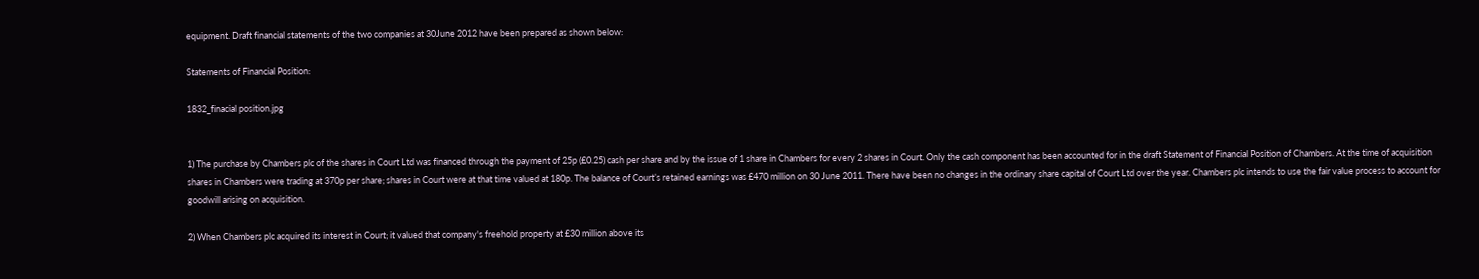equipment. Draft financial statements of the two companies at 30June 2012 have been prepared as shown below:

Statements of Financial Position:

1832_finacial position.jpg


1) The purchase by Chambers plc of the shares in Court Ltd was financed through the payment of 25p (£0.25) cash per share and by the issue of 1 share in Chambers for every 2 shares in Court. Only the cash component has been accounted for in the draft Statement of Financial Position of Chambers. At the time of acquisition shares in Chambers were trading at 370p per share; shares in Court were at that time valued at 180p. The balance of Court’s retained earnings was £470 million on 30 June 2011. There have been no changes in the ordinary share capital of Court Ltd over the year. Chambers plc intends to use the fair value process to account for goodwill arising on acquisition.

2) When Chambers plc acquired its interest in Court; it valued that company's freehold property at £30 million above its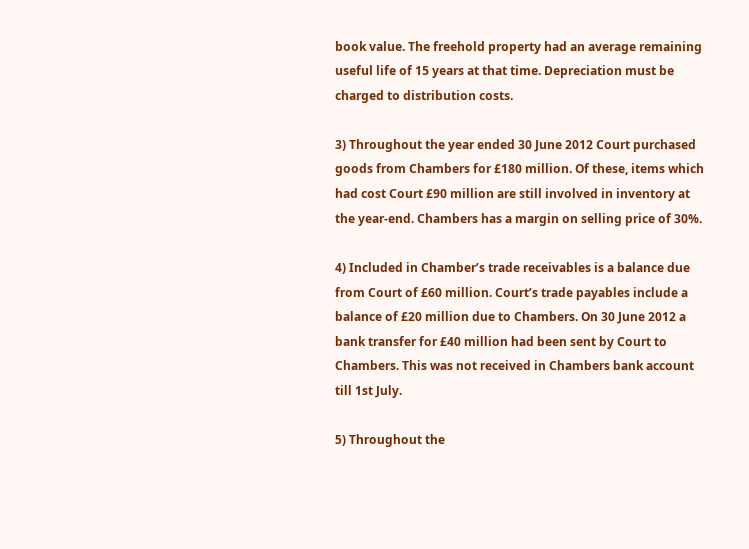book value. The freehold property had an average remaining useful life of 15 years at that time. Depreciation must be charged to distribution costs.

3) Throughout the year ended 30 June 2012 Court purchased goods from Chambers for £180 million. Of these, items which had cost Court £90 million are still involved in inventory at the year-end. Chambers has a margin on selling price of 30%.

4) Included in Chamber’s trade receivables is a balance due from Court of £60 million. Court’s trade payables include a balance of £20 million due to Chambers. On 30 June 2012 a bank transfer for £40 million had been sent by Court to Chambers. This was not received in Chambers bank account till 1st July.

5) Throughout the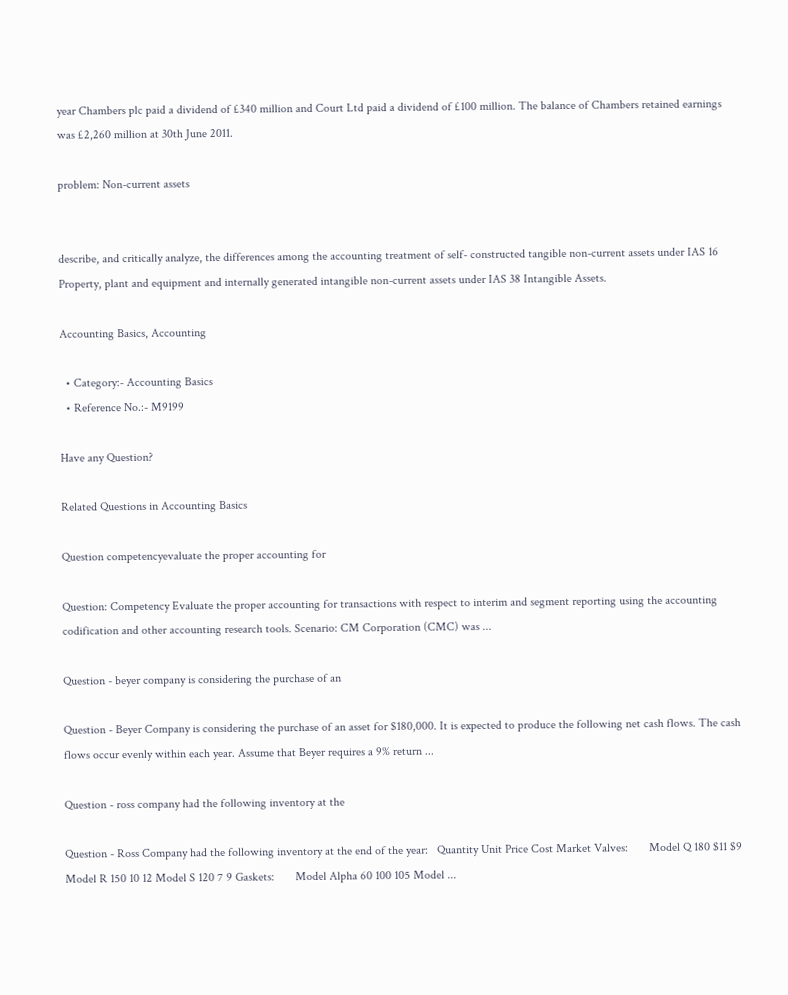year Chambers plc paid a dividend of £340 million and Court Ltd paid a dividend of £100 million. The balance of Chambers retained earnings was £2,260 million at 30th June 2011.

problem: Non-current assets


describe, and critically analyze, the differences among the accounting treatment of self- constructed tangible non-current assets under IAS 16 Property, plant and equipment and internally generated intangible non-current assets under IAS 38 Intangible Assets.

Accounting Basics, Accounting

  • Category:- Accounting Basics
  • Reference No.:- M9199

Have any Question?

Related Questions in Accounting Basics

Question competencyevaluate the proper accounting for

Question: Competency Evaluate the proper accounting for transactions with respect to interim and segment reporting using the accounting codification and other accounting research tools. Scenario: CM Corporation (CMC) was ...

Question - beyer company is considering the purchase of an

Question - Beyer Company is considering the purchase of an asset for $180,000. It is expected to produce the following net cash flows. The cash flows occur evenly within each year. Assume that Beyer requires a 9% return ...

Question - ross company had the following inventory at the

Question - Ross Company had the following inventory at the end of the year:   Quantity Unit Price Cost Market Valves:       Model Q 180 $11 $9 Model R 150 10 12 Model S 120 7 9 Gaskets:       Model Alpha 60 100 105 Model ...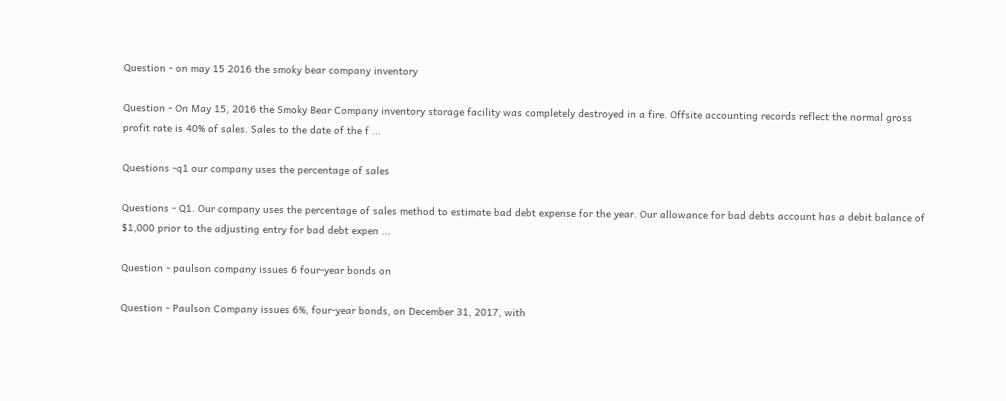Question - on may 15 2016 the smoky bear company inventory

Question - On May 15, 2016 the Smoky Bear Company inventory storage facility was completely destroyed in a fire. Offsite accounting records reflect the normal gross profit rate is 40% of sales. Sales to the date of the f ...

Questions -q1 our company uses the percentage of sales

Questions - Q1. Our company uses the percentage of sales method to estimate bad debt expense for the year. Our allowance for bad debts account has a debit balance of $1,000 prior to the adjusting entry for bad debt expen ...

Question - paulson company issues 6 four-year bonds on

Question - Paulson Company issues 6%, four-year bonds, on December 31, 2017, with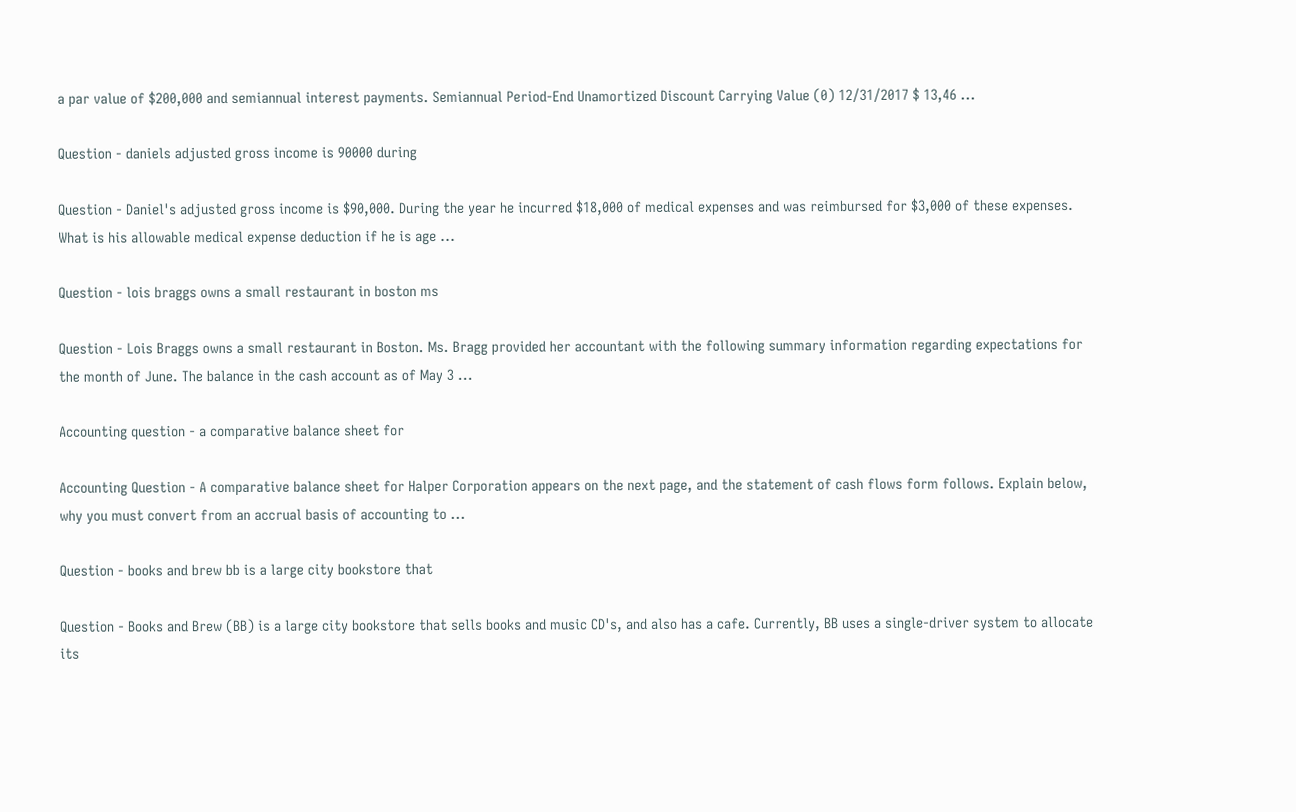a par value of $200,000 and semiannual interest payments. Semiannual Period-End Unamortized Discount Carrying Value (0) 12/31/2017 $ 13,46 ...

Question - daniels adjusted gross income is 90000 during

Question - Daniel's adjusted gross income is $90,000. During the year he incurred $18,000 of medical expenses and was reimbursed for $3,000 of these expenses. What is his allowable medical expense deduction if he is age ...

Question - lois braggs owns a small restaurant in boston ms

Question - Lois Braggs owns a small restaurant in Boston. Ms. Bragg provided her accountant with the following summary information regarding expectations for the month of June. The balance in the cash account as of May 3 ...

Accounting question - a comparative balance sheet for

Accounting Question - A comparative balance sheet for Halper Corporation appears on the next page, and the statement of cash flows form follows. Explain below, why you must convert from an accrual basis of accounting to ...

Question - books and brew bb is a large city bookstore that

Question - Books and Brew (BB) is a large city bookstore that sells books and music CD's, and also has a cafe. Currently, BB uses a single-driver system to allocate its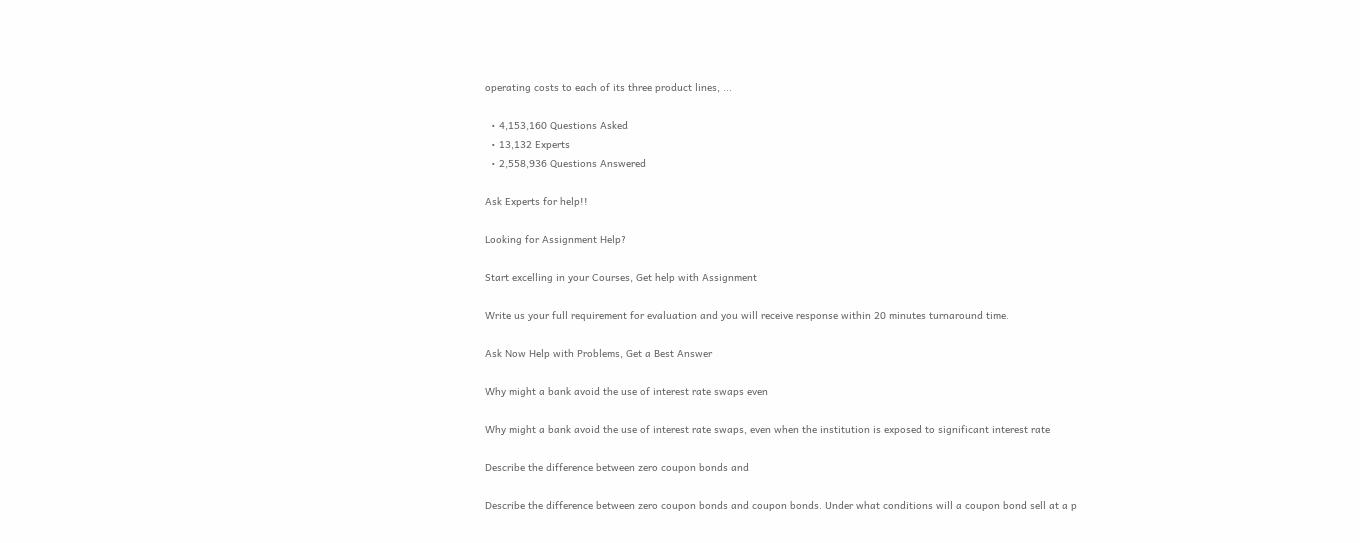operating costs to each of its three product lines, ...

  • 4,153,160 Questions Asked
  • 13,132 Experts
  • 2,558,936 Questions Answered

Ask Experts for help!!

Looking for Assignment Help?

Start excelling in your Courses, Get help with Assignment

Write us your full requirement for evaluation and you will receive response within 20 minutes turnaround time.

Ask Now Help with Problems, Get a Best Answer

Why might a bank avoid the use of interest rate swaps even

Why might a bank avoid the use of interest rate swaps, even when the institution is exposed to significant interest rate

Describe the difference between zero coupon bonds and

Describe the difference between zero coupon bonds and coupon bonds. Under what conditions will a coupon bond sell at a p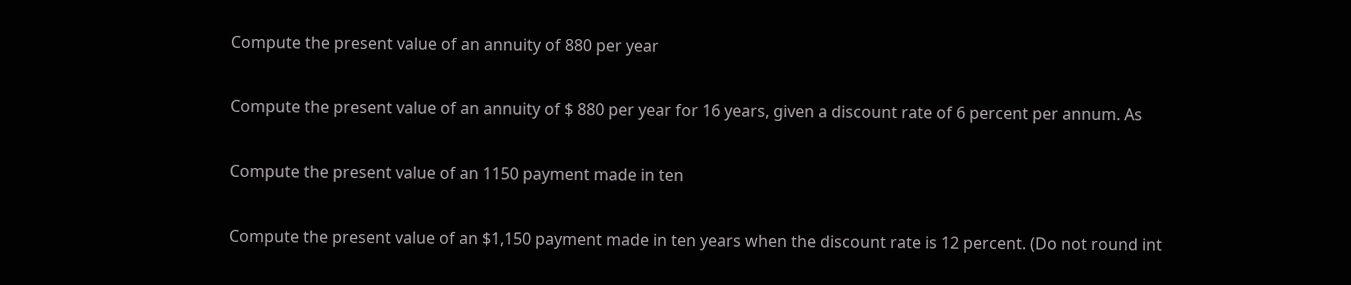Compute the present value of an annuity of 880 per year

Compute the present value of an annuity of $ 880 per year for 16 years, given a discount rate of 6 percent per annum. As

Compute the present value of an 1150 payment made in ten

Compute the present value of an $1,150 payment made in ten years when the discount rate is 12 percent. (Do not round int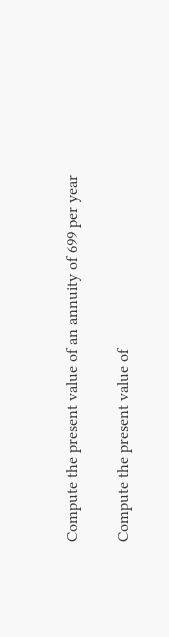Compute the present value of an annuity of 699 per year

Compute the present value of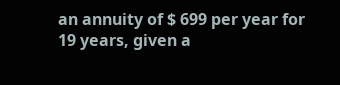an annuity of $ 699 per year for 19 years, given a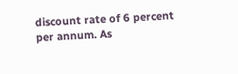discount rate of 6 percent per annum. As